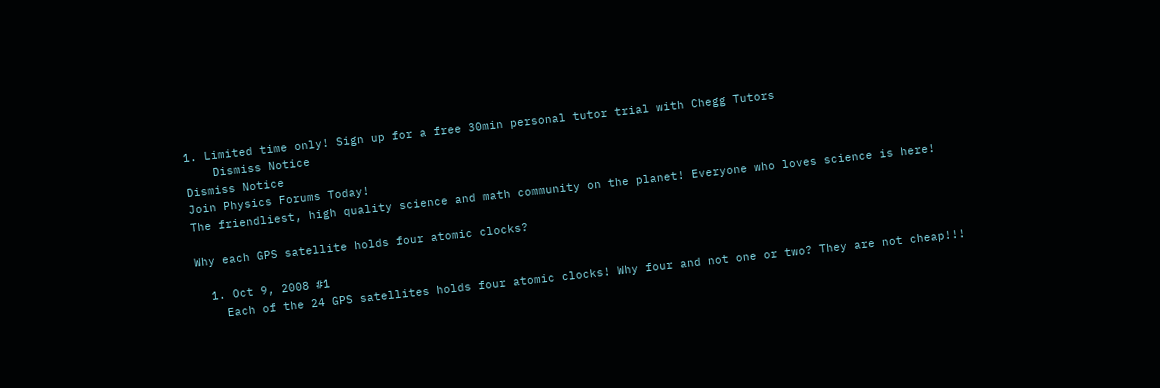1. Limited time only! Sign up for a free 30min personal tutor trial with Chegg Tutors
    Dismiss Notice
Dismiss Notice
Join Physics Forums Today!
The friendliest, high quality science and math community on the planet! Everyone who loves science is here!

Why each GPS satellite holds four atomic clocks?

  1. Oct 9, 2008 #1
    Each of the 24 GPS satellites holds four atomic clocks! Why four and not one or two? They are not cheap!!!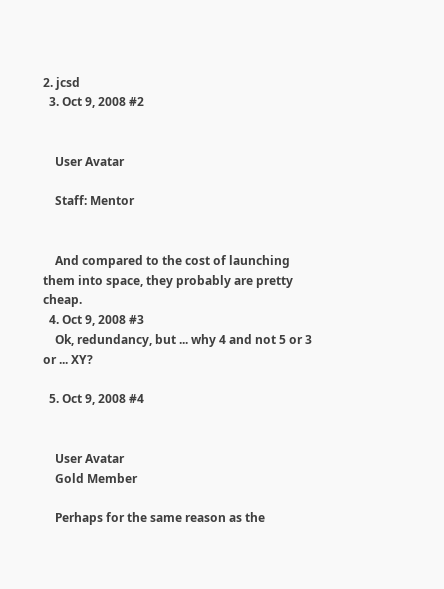2. jcsd
  3. Oct 9, 2008 #2


    User Avatar

    Staff: Mentor


    And compared to the cost of launching them into space, they probably are pretty cheap.
  4. Oct 9, 2008 #3
    Ok, redundancy, but ... why 4 and not 5 or 3 or ... XY?

  5. Oct 9, 2008 #4


    User Avatar
    Gold Member

    Perhaps for the same reason as the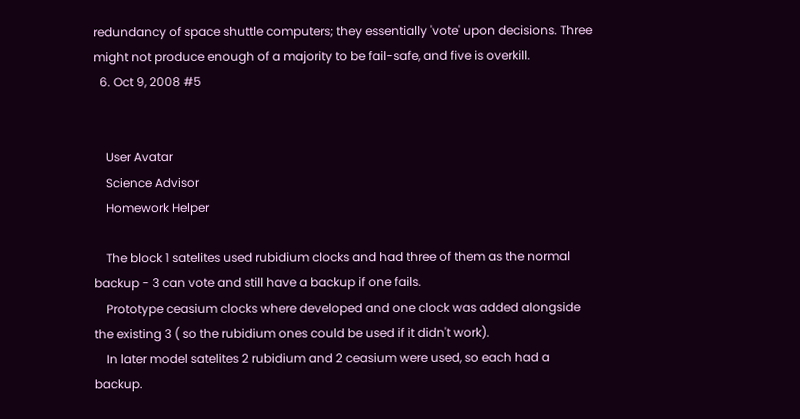redundancy of space shuttle computers; they essentially 'vote' upon decisions. Three might not produce enough of a majority to be fail-safe, and five is overkill.
  6. Oct 9, 2008 #5


    User Avatar
    Science Advisor
    Homework Helper

    The block 1 satelites used rubidium clocks and had three of them as the normal backup - 3 can vote and still have a backup if one fails.
    Prototype ceasium clocks where developed and one clock was added alongside the existing 3 ( so the rubidium ones could be used if it didn't work).
    In later model satelites 2 rubidium and 2 ceasium were used, so each had a backup.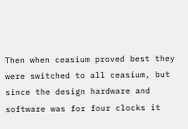Then when ceasium proved best they were switched to all ceasium, but since the design hardware and software was for four clocks it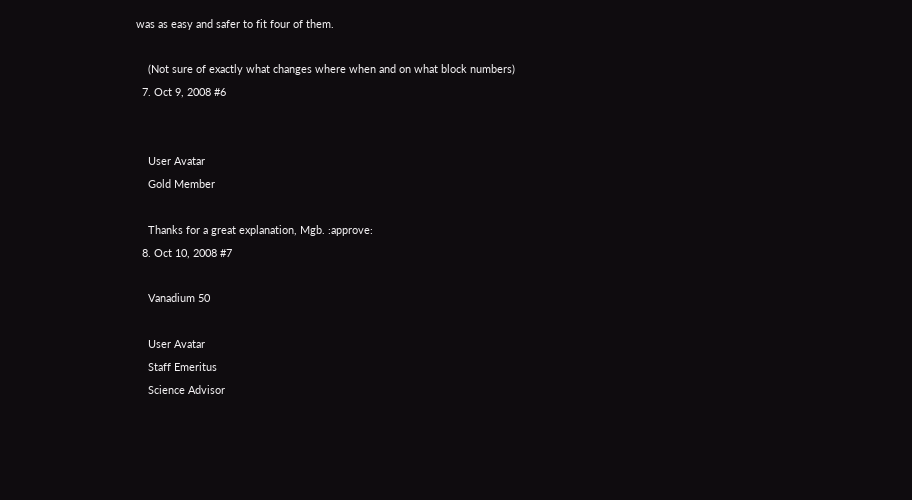was as easy and safer to fit four of them.

    (Not sure of exactly what changes where when and on what block numbers)
  7. Oct 9, 2008 #6


    User Avatar
    Gold Member

    Thanks for a great explanation, Mgb. :approve:
  8. Oct 10, 2008 #7

    Vanadium 50

    User Avatar
    Staff Emeritus
    Science Advisor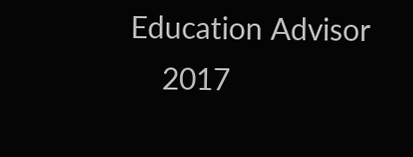Education Advisor
    2017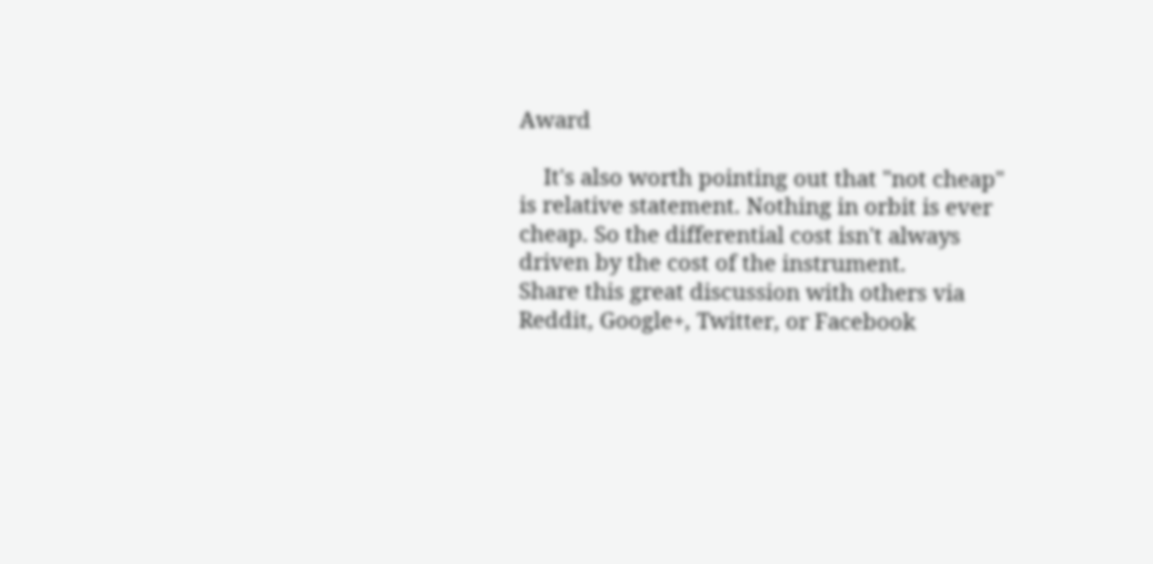Award

    It's also worth pointing out that "not cheap" is relative statement. Nothing in orbit is ever cheap. So the differential cost isn't always driven by the cost of the instrument.
Share this great discussion with others via Reddit, Google+, Twitter, or Facebook